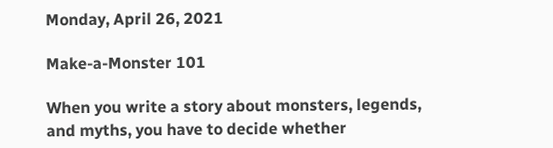Monday, April 26, 2021

Make-a-Monster 101

When you write a story about monsters, legends, and myths, you have to decide whether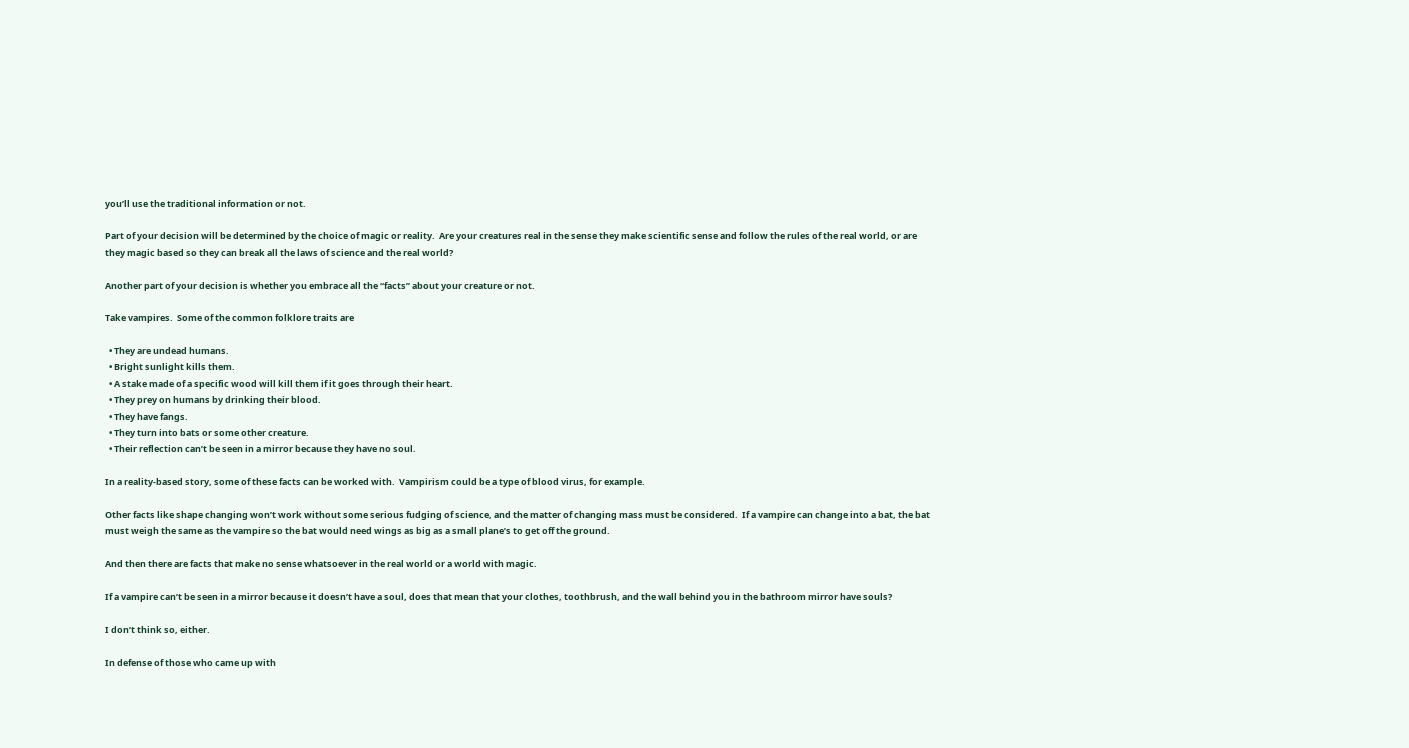you’ll use the traditional information or not.

Part of your decision will be determined by the choice of magic or reality.  Are your creatures real in the sense they make scientific sense and follow the rules of the real world, or are they magic based so they can break all the laws of science and the real world?

Another part of your decision is whether you embrace all the “facts” about your creature or not.

Take vampires.  Some of the common folklore traits are

  • They are undead humans.
  • Bright sunlight kills them.
  • A stake made of a specific wood will kill them if it goes through their heart.
  • They prey on humans by drinking their blood.
  • They have fangs.
  • They turn into bats or some other creature.
  • Their reflection can’t be seen in a mirror because they have no soul.

In a reality-based story, some of these facts can be worked with.  Vampirism could be a type of blood virus, for example.

Other facts like shape changing won’t work without some serious fudging of science, and the matter of changing mass must be considered.  If a vampire can change into a bat, the bat must weigh the same as the vampire so the bat would need wings as big as a small plane’s to get off the ground.

And then there are facts that make no sense whatsoever in the real world or a world with magic.

If a vampire can’t be seen in a mirror because it doesn’t have a soul, does that mean that your clothes, toothbrush, and the wall behind you in the bathroom mirror have souls?

I don’t think so, either.

In defense of those who came up with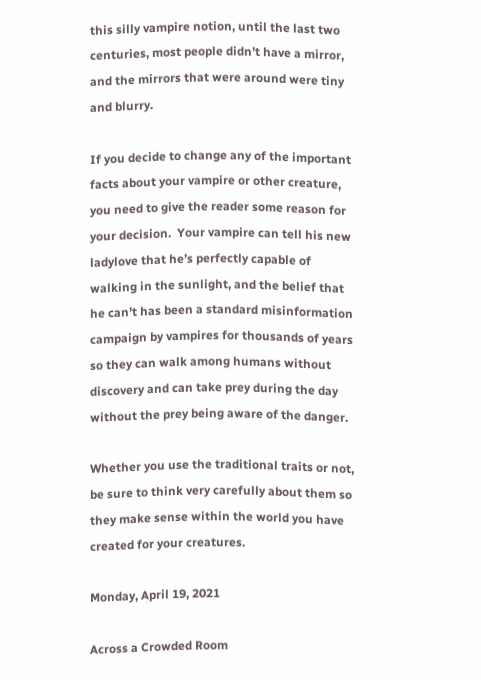this silly vampire notion, until the last two centuries, most people didn’t have a mirror, and the mirrors that were around were tiny and blurry.

If you decide to change any of the important facts about your vampire or other creature, you need to give the reader some reason for your decision.  Your vampire can tell his new ladylove that he’s perfectly capable of walking in the sunlight, and the belief that he can’t has been a standard misinformation campaign by vampires for thousands of years so they can walk among humans without discovery and can take prey during the day without the prey being aware of the danger.

Whether you use the traditional traits or not, be sure to think very carefully about them so they make sense within the world you have created for your creatures.

Monday, April 19, 2021

Across a Crowded Room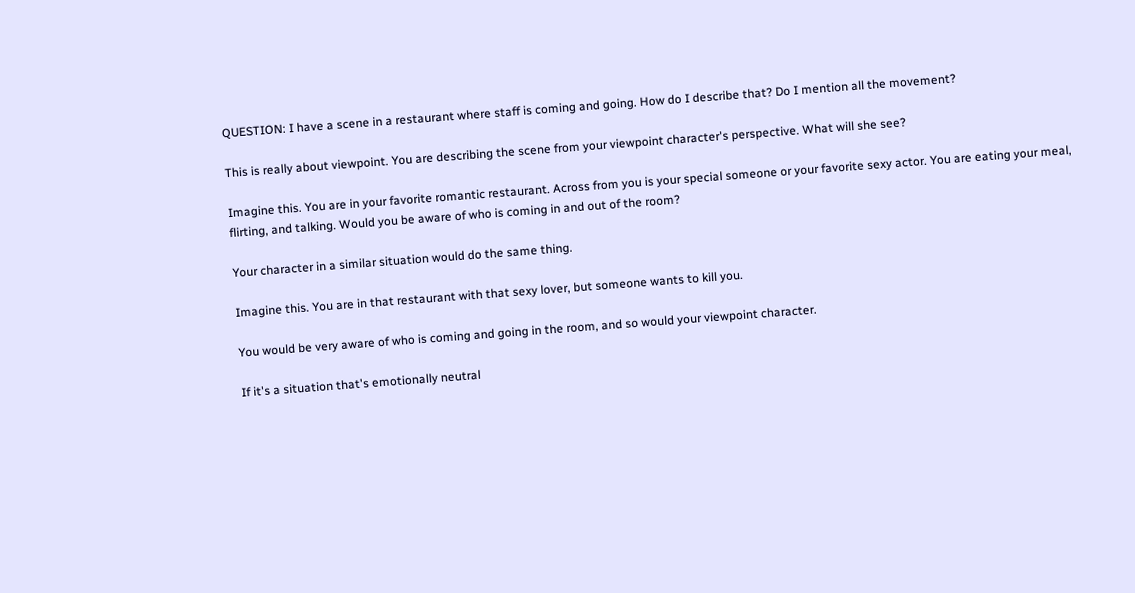QUESTION: I have a scene in a restaurant where staff is coming and going. How do I describe that? Do I mention all the movement?

This is really about viewpoint. You are describing the scene from your viewpoint character's perspective. What will she see?

Imagine this. You are in your favorite romantic restaurant. Across from you is your special someone or your favorite sexy actor. You are eating your meal, flirting, and talking. Would you be aware of who is coming in and out of the room?

Your character in a similar situation would do the same thing.

Imagine this. You are in that restaurant with that sexy lover, but someone wants to kill you.

You would be very aware of who is coming and going in the room, and so would your viewpoint character.

If it's a situation that's emotionally neutral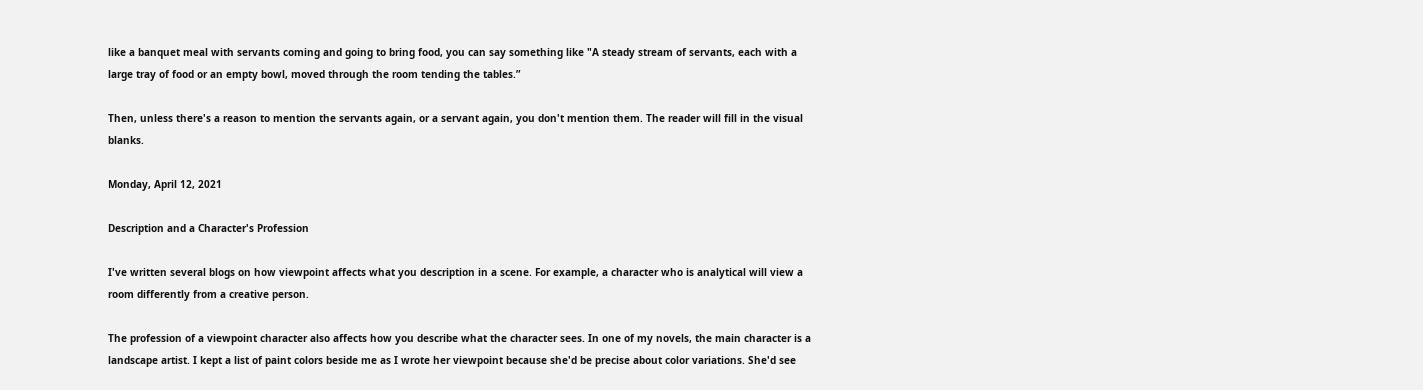like a banquet meal with servants coming and going to bring food, you can say something like "A steady stream of servants, each with a large tray of food or an empty bowl, moved through the room tending the tables.”

Then, unless there's a reason to mention the servants again, or a servant again, you don't mention them. The reader will fill in the visual blanks.

Monday, April 12, 2021

Description and a Character's Profession

I've written several blogs on how viewpoint affects what you description in a scene. For example, a character who is analytical will view a room differently from a creative person.

The profession of a viewpoint character also affects how you describe what the character sees. In one of my novels, the main character is a landscape artist. I kept a list of paint colors beside me as I wrote her viewpoint because she'd be precise about color variations. She'd see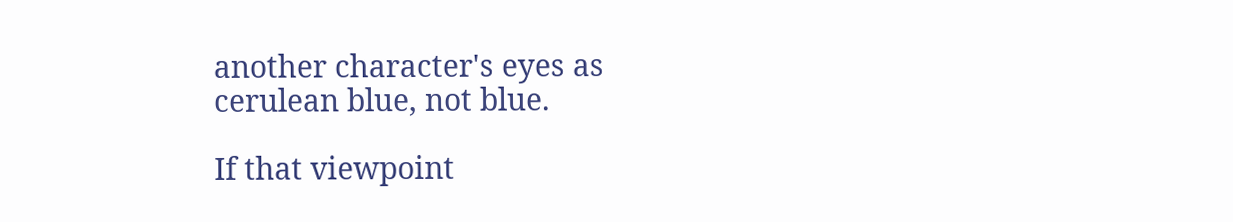another character's eyes as cerulean blue, not blue.

If that viewpoint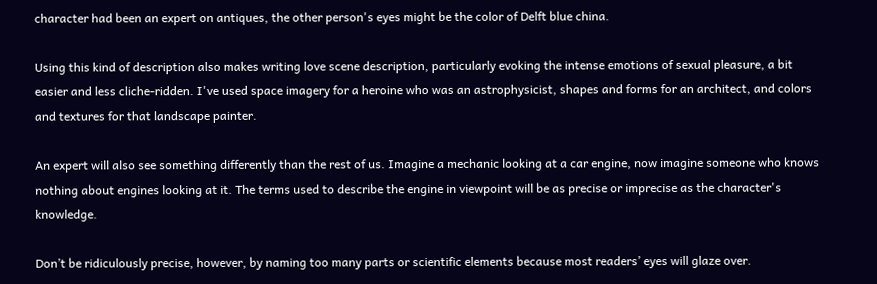character had been an expert on antiques, the other person's eyes might be the color of Delft blue china.

Using this kind of description also makes writing love scene description, particularly evoking the intense emotions of sexual pleasure, a bit easier and less cliche-ridden. I've used space imagery for a heroine who was an astrophysicist, shapes and forms for an architect, and colors and textures for that landscape painter.

An expert will also see something differently than the rest of us. Imagine a mechanic looking at a car engine, now imagine someone who knows nothing about engines looking at it. The terms used to describe the engine in viewpoint will be as precise or imprecise as the character's knowledge.

Don’t be ridiculously precise, however, by naming too many parts or scientific elements because most readers’ eyes will glaze over.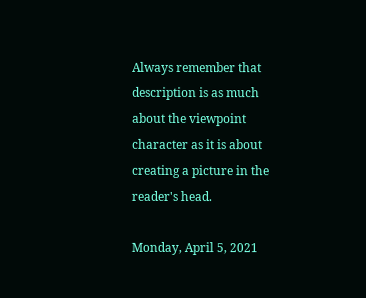Always remember that description is as much about the viewpoint character as it is about creating a picture in the reader's head.

Monday, April 5, 2021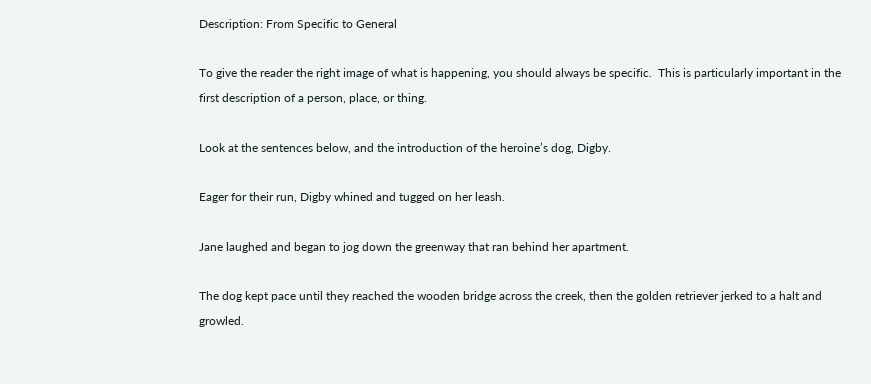Description: From Specific to General

To give the reader the right image of what is happening, you should always be specific.  This is particularly important in the first description of a person, place, or thing.

Look at the sentences below, and the introduction of the heroine’s dog, Digby.

Eager for their run, Digby whined and tugged on her leash.

Jane laughed and began to jog down the greenway that ran behind her apartment.

The dog kept pace until they reached the wooden bridge across the creek, then the golden retriever jerked to a halt and growled.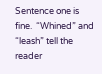Sentence one is fine.  “Whined” and “leash” tell the reader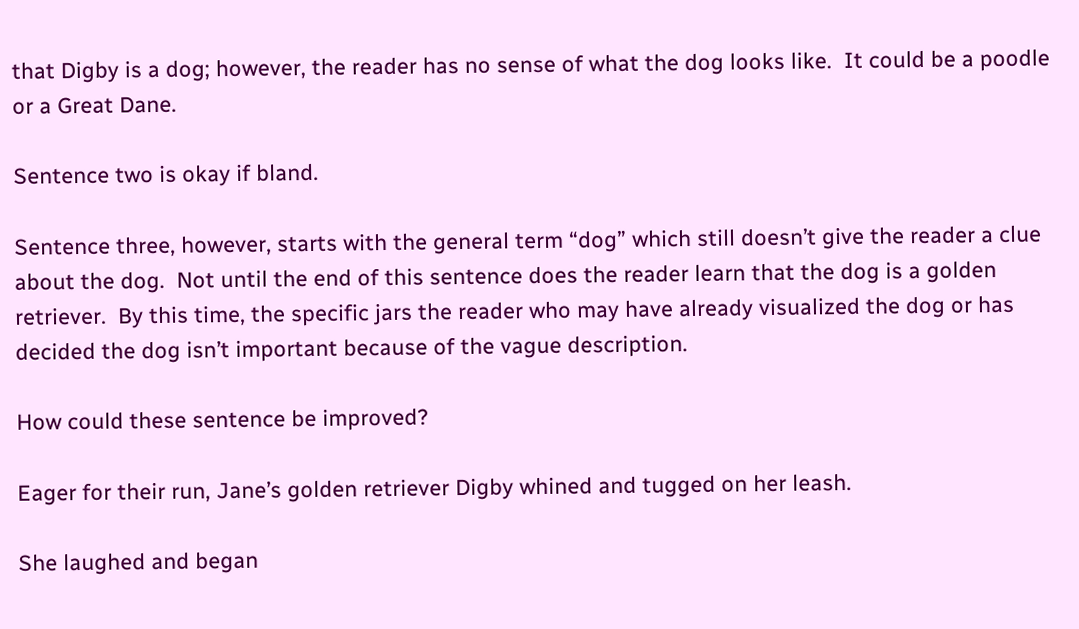that Digby is a dog; however, the reader has no sense of what the dog looks like.  It could be a poodle or a Great Dane.

Sentence two is okay if bland.

Sentence three, however, starts with the general term “dog” which still doesn’t give the reader a clue about the dog.  Not until the end of this sentence does the reader learn that the dog is a golden retriever.  By this time, the specific jars the reader who may have already visualized the dog or has decided the dog isn’t important because of the vague description.

How could these sentence be improved?

Eager for their run, Jane’s golden retriever Digby whined and tugged on her leash.

She laughed and began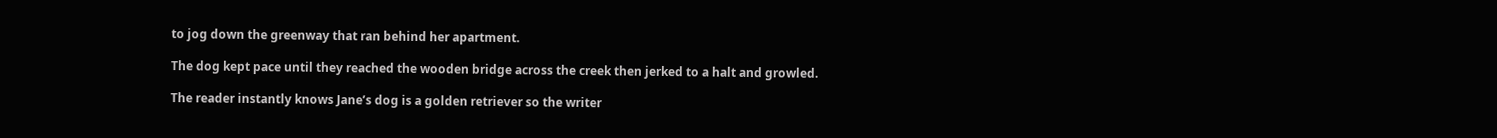to jog down the greenway that ran behind her apartment.

The dog kept pace until they reached the wooden bridge across the creek then jerked to a halt and growled.

The reader instantly knows Jane’s dog is a golden retriever so the writer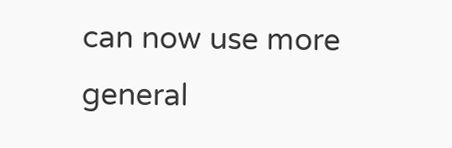can now use more general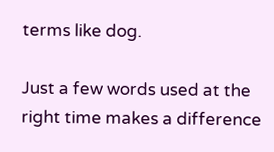terms like dog.

Just a few words used at the right time makes a difference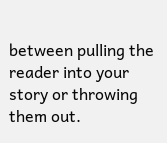between pulling the reader into your story or throwing them out.